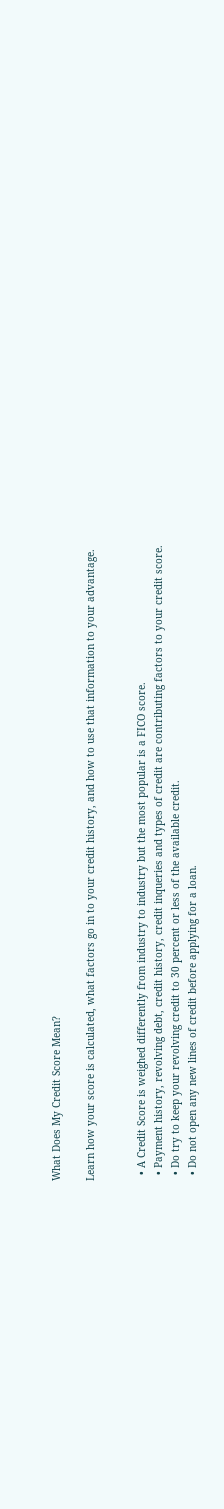What Does My Credit Score Mean?

Learn how your score is calculated, what factors go in to your credit history, and how to use that information to your advantage.


  • A Credit Score is weighed differently from industry to industry but the most popular is a FICO score.
  • Payment history, revolving debt, credit history, credit inqueries and types of credit are contributing factors to your credit score.
  • Do try to keep your revolving credit to 30 percent or less of the available credit.
  • Do not open any new lines of credit before applying for a loan.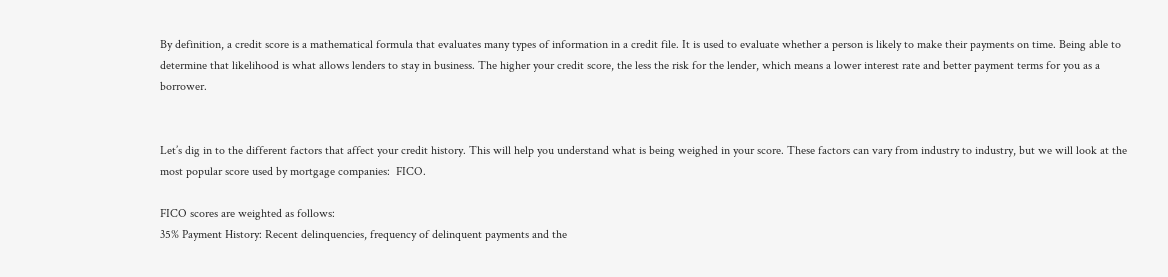By definition, a credit score is a mathematical formula that evaluates many types of information in a credit file. It is used to evaluate whether a person is likely to make their payments on time. Being able to determine that likelihood is what allows lenders to stay in business. The higher your credit score, the less the risk for the lender, which means a lower interest rate and better payment terms for you as a borrower.


Let’s dig in to the different factors that affect your credit history. This will help you understand what is being weighed in your score. These factors can vary from industry to industry, but we will look at the most popular score used by mortgage companies:  FICO.

FICO scores are weighted as follows:
35% Payment History: Recent delinquencies, frequency of delinquent payments and the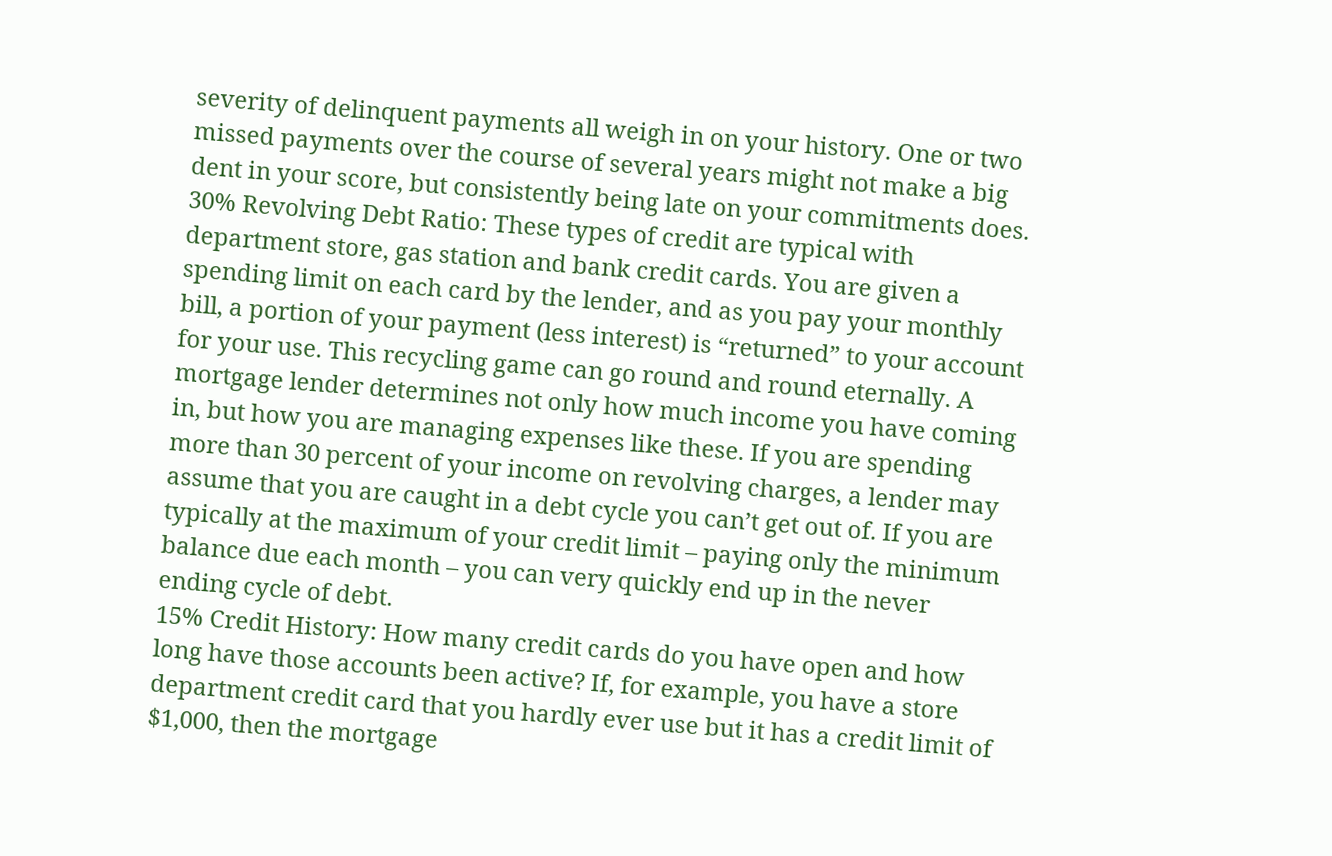severity of delinquent payments all weigh in on your history. One or two missed payments over the course of several years might not make a big dent in your score, but consistently being late on your commitments does.
30% Revolving Debt Ratio: These types of credit are typical with department store, gas station and bank credit cards. You are given a spending limit on each card by the lender, and as you pay your monthly bill, a portion of your payment (less interest) is “returned” to your account for your use. This recycling game can go round and round eternally. A mortgage lender determines not only how much income you have coming in, but how you are managing expenses like these. If you are spending more than 30 percent of your income on revolving charges, a lender may assume that you are caught in a debt cycle you can’t get out of. If you are typically at the maximum of your credit limit – paying only the minimum balance due each month – you can very quickly end up in the never ending cycle of debt.
15% Credit History: How many credit cards do you have open and how long have those accounts been active? If, for example, you have a store department credit card that you hardly ever use but it has a credit limit of $1,000, then the mortgage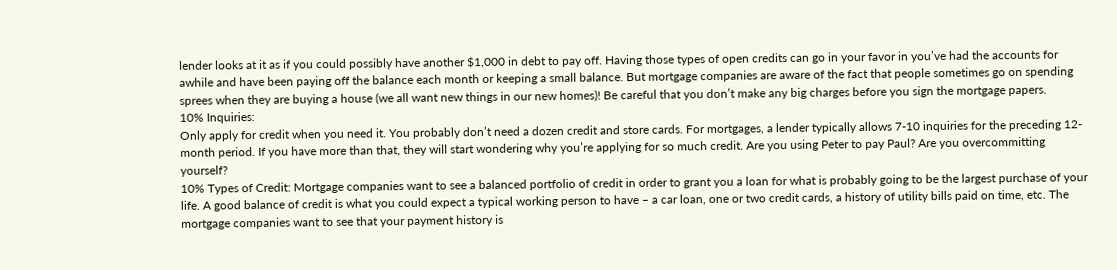lender looks at it as if you could possibly have another $1,000 in debt to pay off. Having those types of open credits can go in your favor in you’ve had the accounts for awhile and have been paying off the balance each month or keeping a small balance. But mortgage companies are aware of the fact that people sometimes go on spending sprees when they are buying a house (we all want new things in our new homes)! Be careful that you don’t make any big charges before you sign the mortgage papers.
10% Inquiries:
Only apply for credit when you need it. You probably don’t need a dozen credit and store cards. For mortgages, a lender typically allows 7-10 inquiries for the preceding 12-month period. If you have more than that, they will start wondering why you’re applying for so much credit. Are you using Peter to pay Paul? Are you overcommitting yourself?
10% Types of Credit: Mortgage companies want to see a balanced portfolio of credit in order to grant you a loan for what is probably going to be the largest purchase of your life. A good balance of credit is what you could expect a typical working person to have – a car loan, one or two credit cards, a history of utility bills paid on time, etc. The mortgage companies want to see that your payment history is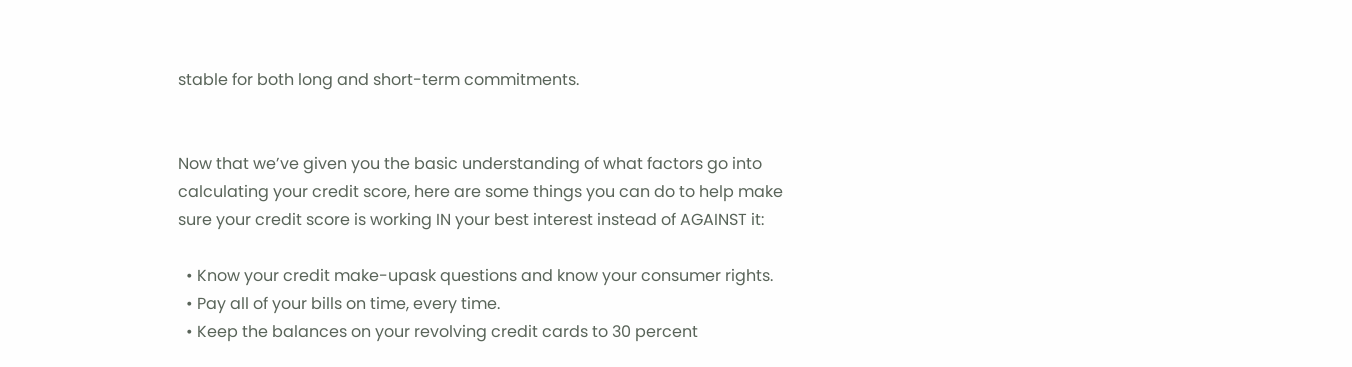stable for both long and short-term commitments.


Now that we’ve given you the basic understanding of what factors go into calculating your credit score, here are some things you can do to help make sure your credit score is working IN your best interest instead of AGAINST it:

  • Know your credit make-upask questions and know your consumer rights.
  • Pay all of your bills on time, every time.
  • Keep the balances on your revolving credit cards to 30 percent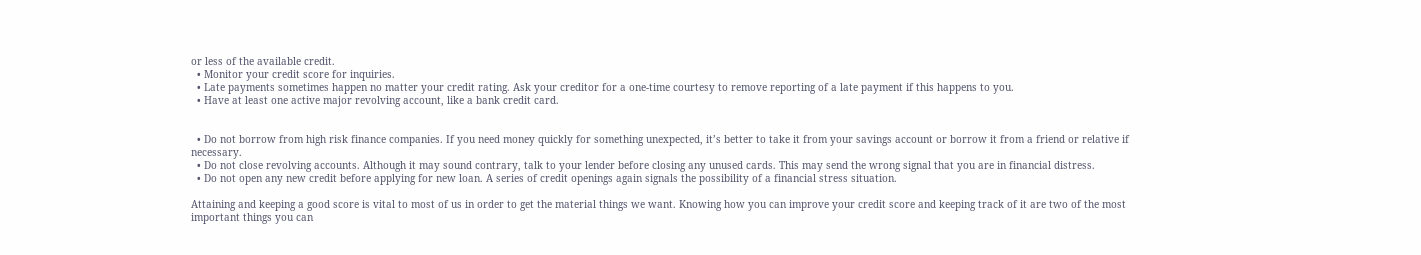or less of the available credit.
  • Monitor your credit score for inquiries.
  • Late payments sometimes happen no matter your credit rating. Ask your creditor for a one-time courtesy to remove reporting of a late payment if this happens to you.
  • Have at least one active major revolving account, like a bank credit card.


  • Do not borrow from high risk finance companies. If you need money quickly for something unexpected, it’s better to take it from your savings account or borrow it from a friend or relative if necessary.
  • Do not close revolving accounts. Although it may sound contrary, talk to your lender before closing any unused cards. This may send the wrong signal that you are in financial distress.
  • Do not open any new credit before applying for new loan. A series of credit openings again signals the possibility of a financial stress situation.

Attaining and keeping a good score is vital to most of us in order to get the material things we want. Knowing how you can improve your credit score and keeping track of it are two of the most important things you can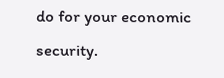do for your economic security.